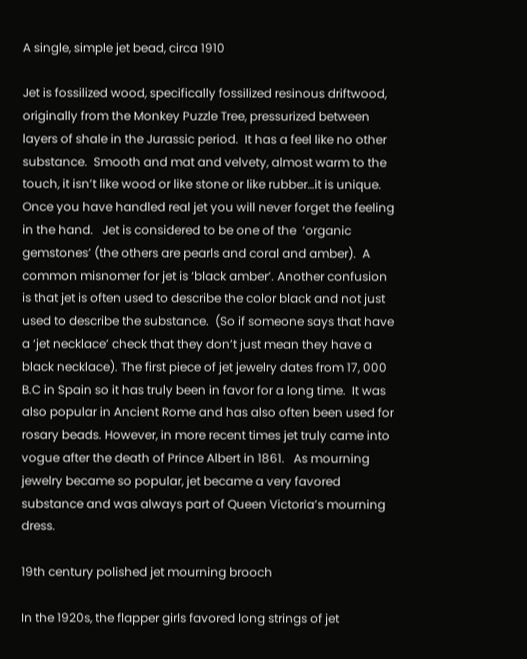A single, simple jet bead, circa 1910

Jet is fossilized wood, specifically fossilized resinous driftwood, originally from the Monkey Puzzle Tree, pressurized between layers of shale in the Jurassic period.  It has a feel like no other substance.  Smooth and mat and velvety, almost warm to the touch, it isn’t like wood or like stone or like rubber…it is unique.  Once you have handled real jet you will never forget the feeling in the hand.   Jet is considered to be one of the  ‘organic gemstones’ (the others are pearls and coral and amber).  A common misnomer for jet is ‘black amber’. Another confusion is that jet is often used to describe the color black and not just used to describe the substance.  (So if someone says that have a ‘jet necklace’ check that they don’t just mean they have a black necklace). The first piece of jet jewelry dates from 17, 000 B.C in Spain so it has truly been in favor for a long time.  It was also popular in Ancient Rome and has also often been used for rosary beads. However, in more recent times jet truly came into vogue after the death of Prince Albert in 1861.   As mourning jewelry became so popular, jet became a very favored substance and was always part of Queen Victoria’s mourning dress.

19th century polished jet mourning brooch

In the 1920s, the flapper girls favored long strings of jet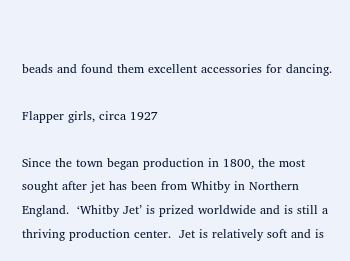beads and found them excellent accessories for dancing.

Flapper girls, circa 1927

Since the town began production in 1800, the most sought after jet has been from Whitby in Northern England.  ‘Whitby Jet’ is prized worldwide and is still a thriving production center.  Jet is relatively soft and is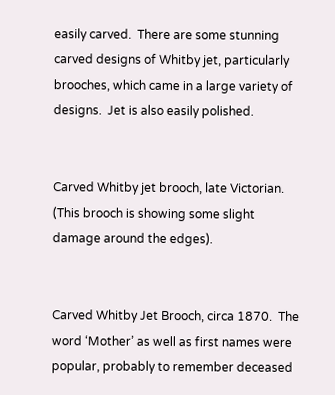easily carved.  There are some stunning carved designs of Whitby jet, particularly brooches, which came in a large variety of designs.  Jet is also easily polished.


Carved Whitby jet brooch, late Victorian.  (This brooch is showing some slight damage around the edges).


Carved Whitby Jet Brooch, circa 1870.  The word ‘Mother’ as well as first names were popular, probably to remember deceased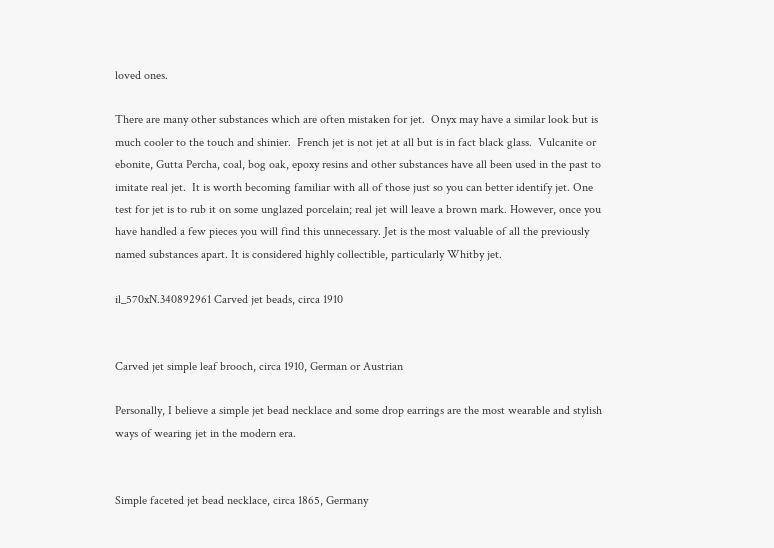loved ones.

There are many other substances which are often mistaken for jet.  Onyx may have a similar look but is much cooler to the touch and shinier.  French jet is not jet at all but is in fact black glass.  Vulcanite or ebonite, Gutta Percha, coal, bog oak, epoxy resins and other substances have all been used in the past to imitate real jet.  It is worth becoming familiar with all of those just so you can better identify jet. One test for jet is to rub it on some unglazed porcelain; real jet will leave a brown mark. However, once you have handled a few pieces you will find this unnecessary. Jet is the most valuable of all the previously named substances apart. It is considered highly collectible, particularly Whitby jet.

il_570xN.340892961 Carved jet beads, circa 1910


Carved jet simple leaf brooch, circa 1910, German or Austrian

Personally, I believe a simple jet bead necklace and some drop earrings are the most wearable and stylish ways of wearing jet in the modern era.


Simple faceted jet bead necklace, circa 1865, Germany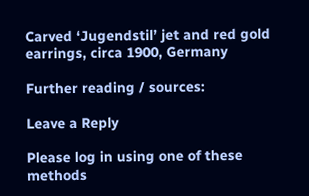Carved ‘Jugendstil’ jet and red gold earrings, circa 1900, Germany

Further reading / sources:

Leave a Reply

Please log in using one of these methods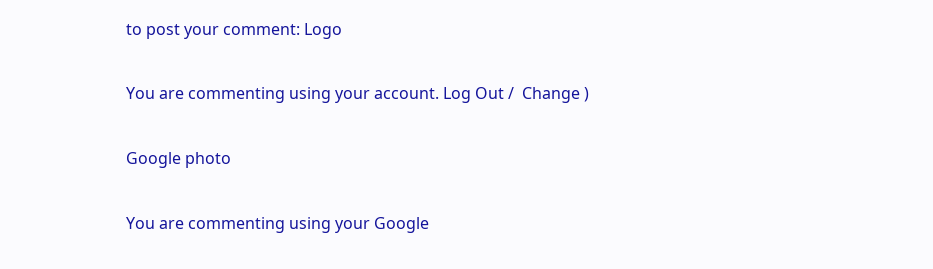to post your comment: Logo

You are commenting using your account. Log Out /  Change )

Google photo

You are commenting using your Google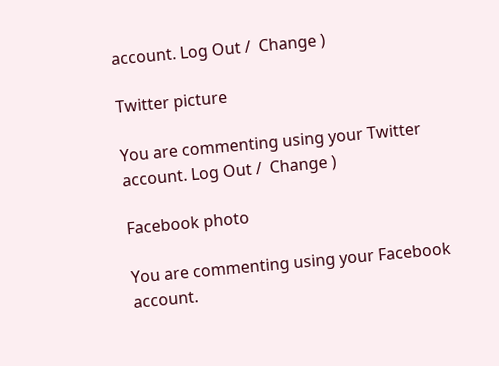account. Log Out /  Change )

Twitter picture

You are commenting using your Twitter account. Log Out /  Change )

Facebook photo

You are commenting using your Facebook account.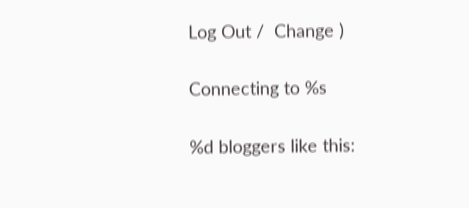Log Out /  Change )

Connecting to %s

%d bloggers like this: